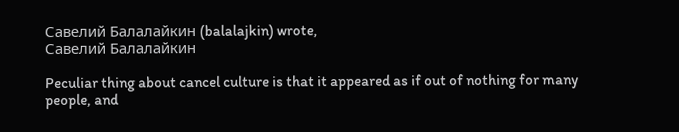Савелий Балалайкин (balalajkin) wrote,
Савелий Балалайкин

Peculiar thing about cancel culture is that it appeared as if out of nothing for many people, and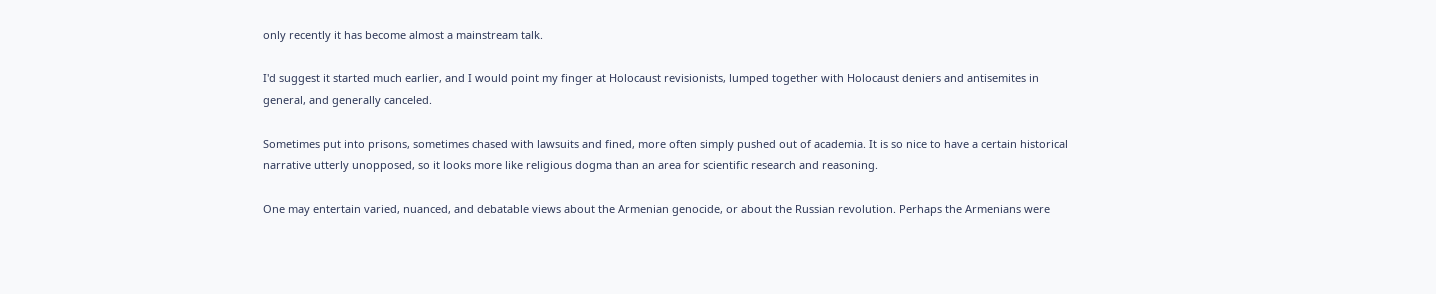only recently it has become almost a mainstream talk.

I'd suggest it started much earlier, and I would point my finger at Holocaust revisionists, lumped together with Holocaust deniers and antisemites in general, and generally canceled.

Sometimes put into prisons, sometimes chased with lawsuits and fined, more often simply pushed out of academia. It is so nice to have a certain historical narrative utterly unopposed, so it looks more like religious dogma than an area for scientific research and reasoning.

One may entertain varied, nuanced, and debatable views about the Armenian genocide, or about the Russian revolution. Perhaps the Armenians were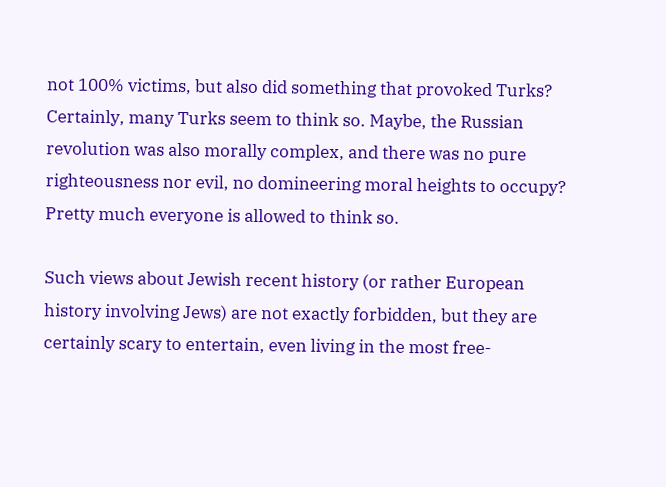not 100% victims, but also did something that provoked Turks? Certainly, many Turks seem to think so. Maybe, the Russian revolution was also morally complex, and there was no pure righteousness nor evil, no domineering moral heights to occupy? Pretty much everyone is allowed to think so.

Such views about Jewish recent history (or rather European history involving Jews) are not exactly forbidden, but they are certainly scary to entertain, even living in the most free-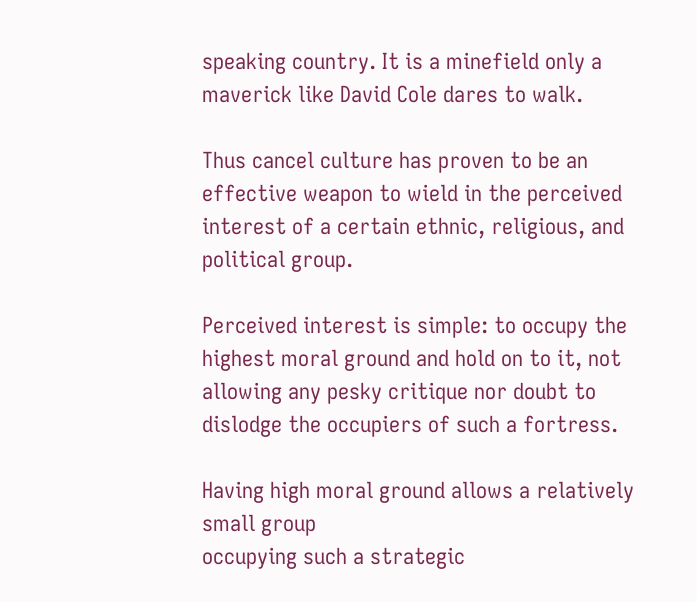speaking country. It is a minefield only a maverick like David Cole dares to walk.

Thus cancel culture has proven to be an effective weapon to wield in the perceived interest of a certain ethnic, religious, and political group.

Perceived interest is simple: to occupy the highest moral ground and hold on to it, not allowing any pesky critique nor doubt to dislodge the occupiers of such a fortress.

Having high moral ground allows a relatively small group
occupying such a strategic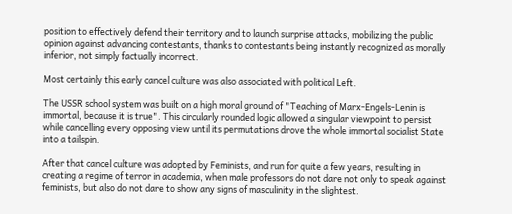position to effectively defend their territory and to launch surprise attacks, mobilizing the public opinion against advancing contestants, thanks to contestants being instantly recognized as morally inferior, not simply factually incorrect.

Most certainly this early cancel culture was also associated with political Left.

The USSR school system was built on a high moral ground of "Teaching of Marx-Engels-Lenin is immortal, because it is true". This circularly rounded logic allowed a singular viewpoint to persist while cancelling every opposing view until its permutations drove the whole immortal socialist State into a tailspin.

After that cancel culture was adopted by Feminists, and run for quite a few years, resulting in creating a regime of terror in academia, when male professors do not dare not only to speak against feminists, but also do not dare to show any signs of masculinity in the slightest.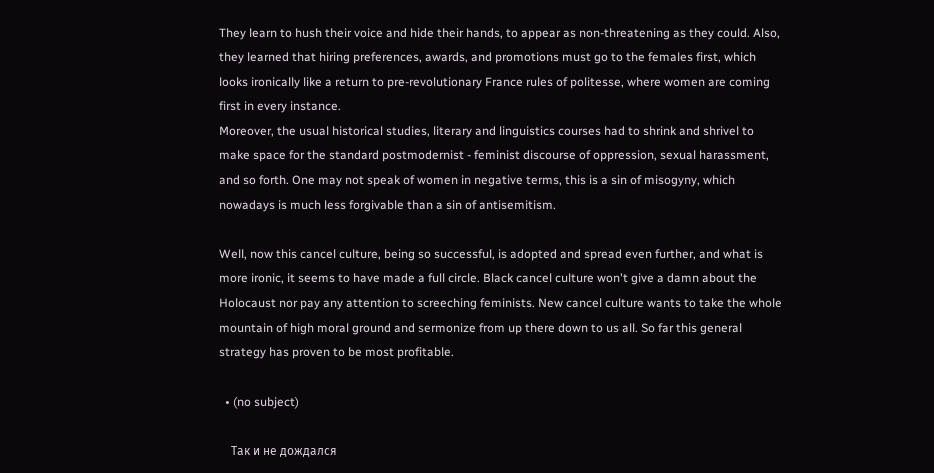They learn to hush their voice and hide their hands, to appear as non-threatening as they could. Also, they learned that hiring preferences, awards, and promotions must go to the females first, which looks ironically like a return to pre-revolutionary France rules of politesse, where women are coming first in every instance.
Moreover, the usual historical studies, literary and linguistics courses had to shrink and shrivel to make space for the standard postmodernist - feminist discourse of oppression, sexual harassment, and so forth. One may not speak of women in negative terms, this is a sin of misogyny, which nowadays is much less forgivable than a sin of antisemitism.

Well, now this cancel culture, being so successful, is adopted and spread even further, and what is more ironic, it seems to have made a full circle. Black cancel culture won't give a damn about the Holocaust nor pay any attention to screeching feminists. New cancel culture wants to take the whole mountain of high moral ground and sermonize from up there down to us all. So far this general strategy has proven to be most profitable.

  • (no subject)

    Так и не дождался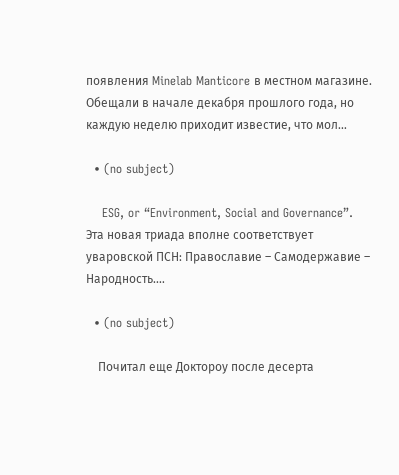появления Minelab Manticore в местном магазине. Обещали в начале декабря прошлого года, но каждую неделю приходит известие, что мол…

  • (no subject)

    ESG, or “Environment, Social and Governance”. Эта новая триада вполне соответствует уваровской ПСН: Православие – Самодержавие – Народность.…

  • (no subject)

    Почитал еще Доктороу после десерта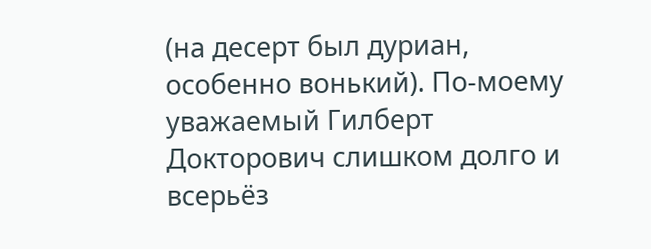(на десерт был дуриан, особенно вонький). По-моему уважаемый Гилберт Докторович слишком долго и всерьёз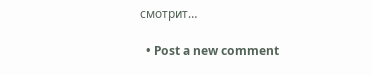смотрит…

  • Post a new comment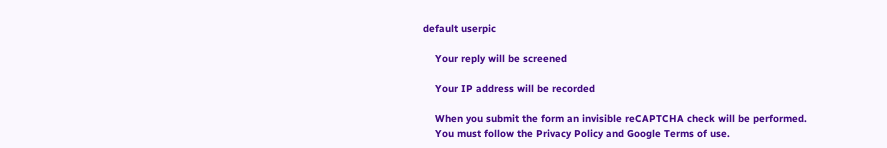default userpic

    Your reply will be screened

    Your IP address will be recorded

    When you submit the form an invisible reCAPTCHA check will be performed.
    You must follow the Privacy Policy and Google Terms of use.